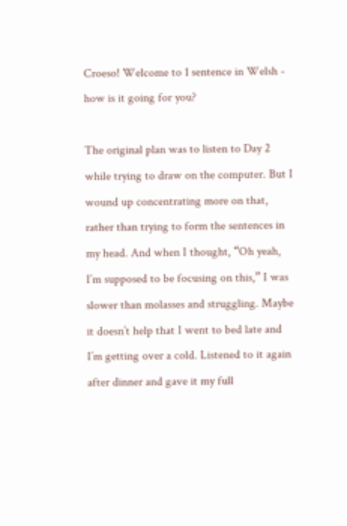Croeso! Welcome to 1 sentence in Welsh - how is it going for you?

The original plan was to listen to Day 2 while trying to draw on the computer. But I wound up concentrating more on that, rather than trying to form the sentences in my head. And when I thought, “Oh yeah, I’m supposed to be focusing on this,” I was slower than molasses and struggling. Maybe it doesn’t help that I went to bed late and I’m getting over a cold. Listened to it again after dinner and gave it my full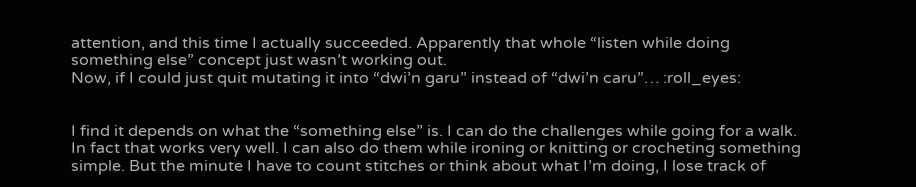attention, and this time I actually succeeded. Apparently that whole “listen while doing something else” concept just wasn’t working out.
Now, if I could just quit mutating it into “dwi’n garu” instead of “dwi’n caru”… :roll_eyes:


I find it depends on what the “something else” is. I can do the challenges while going for a walk. In fact that works very well. I can also do them while ironing or knitting or crocheting something simple. But the minute I have to count stitches or think about what I’m doing, I lose track of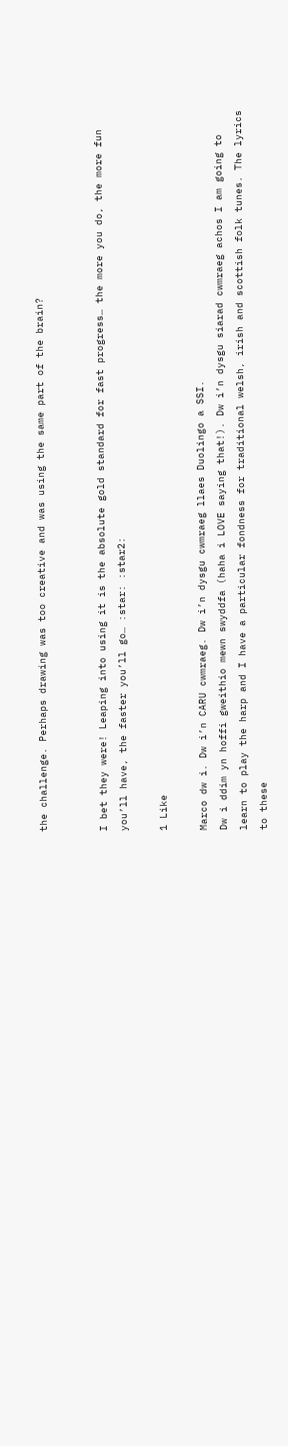the challenge. Perhaps drawing was too creative and was using the same part of the brain?


I bet they were! Leaping into using it is the absolute gold standard for fast progress… the more you do, the more fun you’ll have, the faster you’ll go… :star: :star2:

1 Like

Marco dw i. Dw i’n CARU cwmraeg. Dw i’n dysgu cwmraeg llaes Duolingo a SSI.
Dw i ddim yn hoffi gweithio mewn swyddfa (haha i LOVE saying that!). Dw i’n dysgu siarad cwmraeg achos I am going to learn to play the harp and I have a particular fondness for traditional welsh, irish and scottish folk tunes. The lyrics to these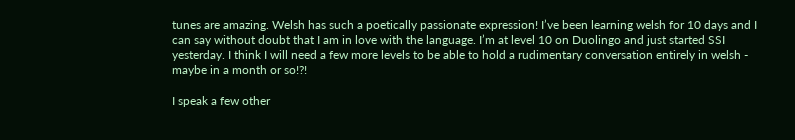tunes are amazing. Welsh has such a poetically passionate expression! I’ve been learning welsh for 10 days and I can say without doubt that I am in love with the language. I’m at level 10 on Duolingo and just started SSI yesterday. I think I will need a few more levels to be able to hold a rudimentary conversation entirely in welsh - maybe in a month or so!?!

I speak a few other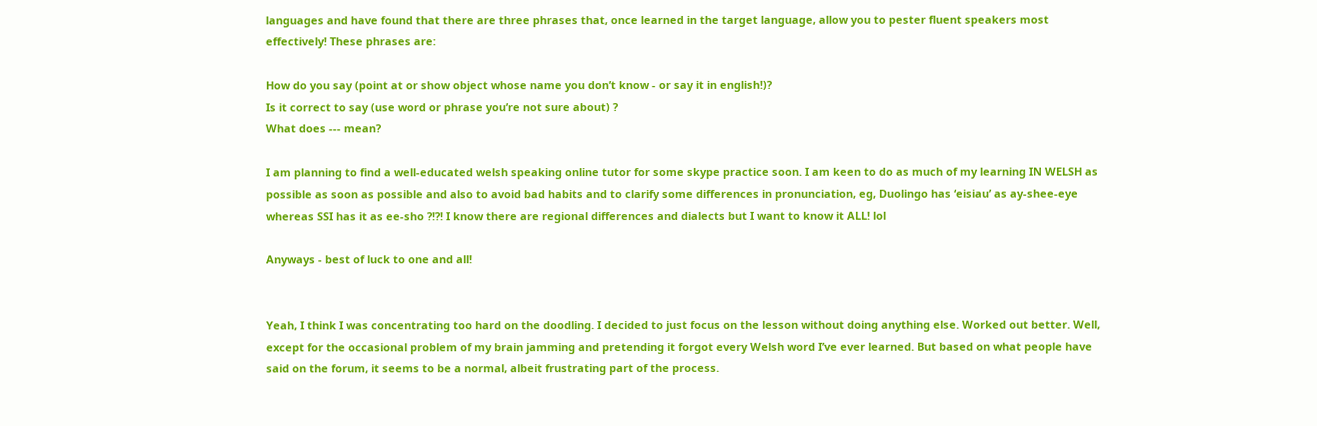languages and have found that there are three phrases that, once learned in the target language, allow you to pester fluent speakers most effectively! These phrases are:

How do you say (point at or show object whose name you don’t know - or say it in english!)?
Is it correct to say (use word or phrase you’re not sure about) ?
What does --- mean?

I am planning to find a well-educated welsh speaking online tutor for some skype practice soon. I am keen to do as much of my learning IN WELSH as possible as soon as possible and also to avoid bad habits and to clarify some differences in pronunciation, eg, Duolingo has ‘eisiau’ as ay-shee-eye whereas SSI has it as ee-sho ?!?! I know there are regional differences and dialects but I want to know it ALL! lol

Anyways - best of luck to one and all!


Yeah, I think I was concentrating too hard on the doodling. I decided to just focus on the lesson without doing anything else. Worked out better. Well, except for the occasional problem of my brain jamming and pretending it forgot every Welsh word I’ve ever learned. But based on what people have said on the forum, it seems to be a normal, albeit frustrating part of the process.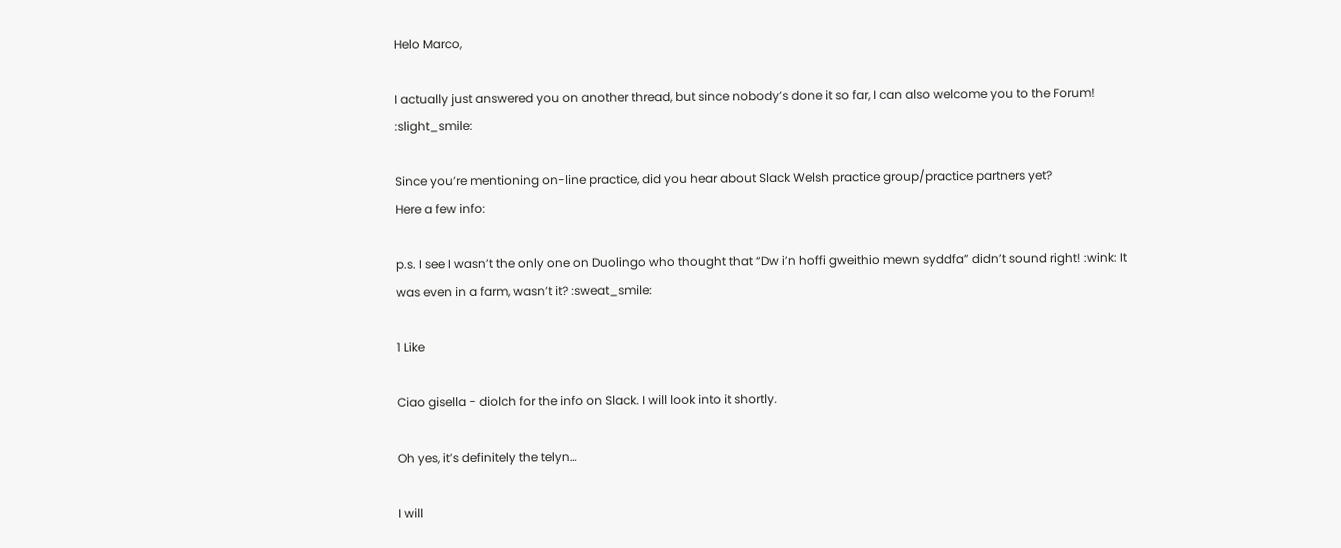Helo Marco,

I actually just answered you on another thread, but since nobody’s done it so far, I can also welcome you to the Forum! :slight_smile:

Since you’re mentioning on-line practice, did you hear about Slack Welsh practice group/practice partners yet?
Here a few info:

p.s. I see I wasn’t the only one on Duolingo who thought that “Dw i’n hoffi gweithio mewn syddfa” didn’t sound right! :wink: It was even in a farm, wasn’t it? :sweat_smile:

1 Like

Ciao gisella - diolch for the info on Slack. I will look into it shortly.

Oh yes, it’s definitely the telyn…

I will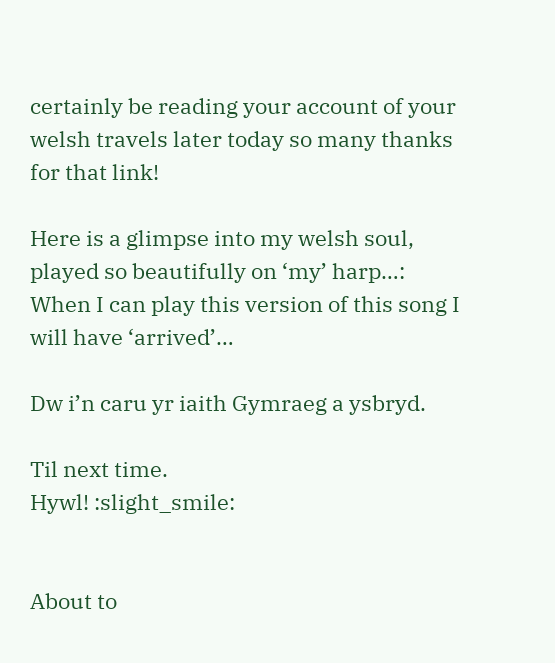certainly be reading your account of your welsh travels later today so many thanks for that link!

Here is a glimpse into my welsh soul, played so beautifully on ‘my’ harp…: When I can play this version of this song I will have ‘arrived’…

Dw i’n caru yr iaith Gymraeg a ysbryd.

Til next time.
Hywl! :slight_smile:


About to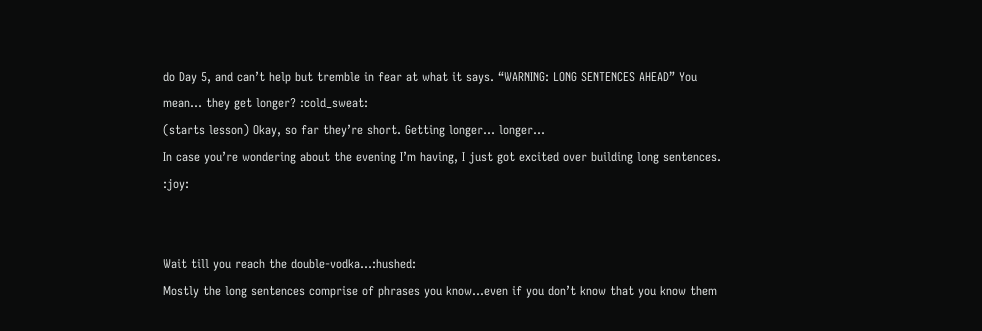do Day 5, and can’t help but tremble in fear at what it says. “WARNING: LONG SENTENCES AHEAD” You mean… they get longer? :cold_sweat:
(starts lesson) Okay, so far they’re short. Getting longer… longer…
In case you’re wondering about the evening I’m having, I just got excited over building long sentences. :joy:


Wait till you reach the double-vodka…:hushed:
Mostly the long sentences comprise of phrases you know…even if you don’t know that you know them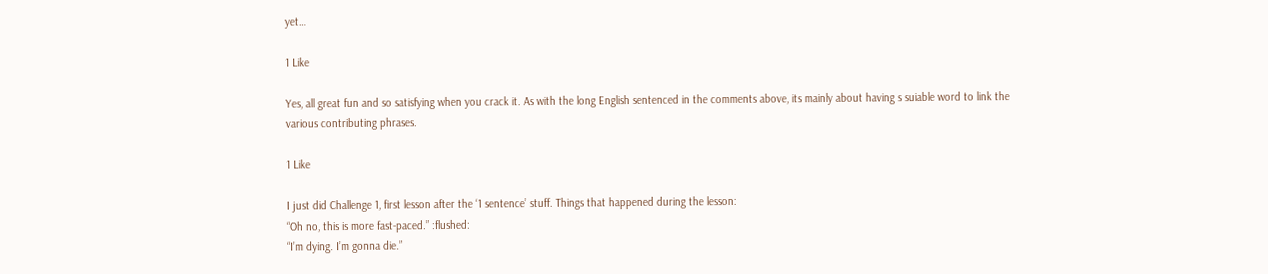yet…

1 Like

Yes, all great fun and so satisfying when you crack it. As with the long English sentenced in the comments above, its mainly about having s suiable word to link the various contributing phrases.

1 Like

I just did Challenge 1, first lesson after the ‘1 sentence’ stuff. Things that happened during the lesson:
“Oh no, this is more fast-paced.” :flushed:
“I’m dying. I’m gonna die.”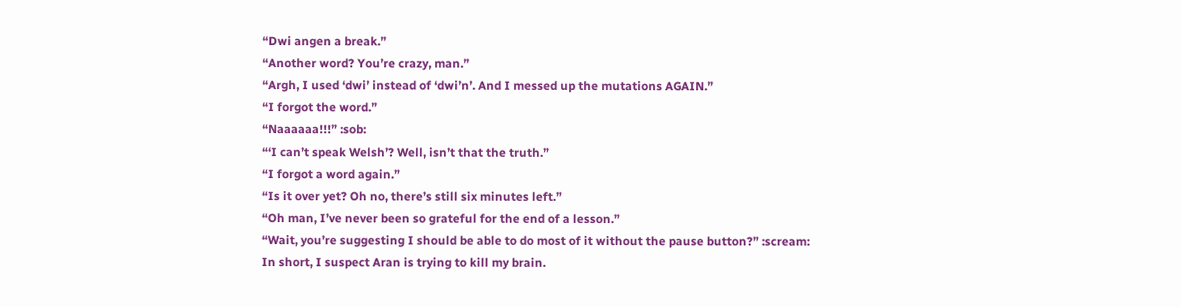“Dwi angen a break.”
“Another word? You’re crazy, man.”
“Argh, I used ‘dwi’ instead of ‘dwi’n’. And I messed up the mutations AGAIN.”
“I forgot the word.”
“Naaaaaa!!!” :sob:
“‘I can’t speak Welsh’? Well, isn’t that the truth.”
“I forgot a word again.”
“Is it over yet? Oh no, there’s still six minutes left.”
“Oh man, I’ve never been so grateful for the end of a lesson.”
“Wait, you’re suggesting I should be able to do most of it without the pause button?” :scream:
In short, I suspect Aran is trying to kill my brain.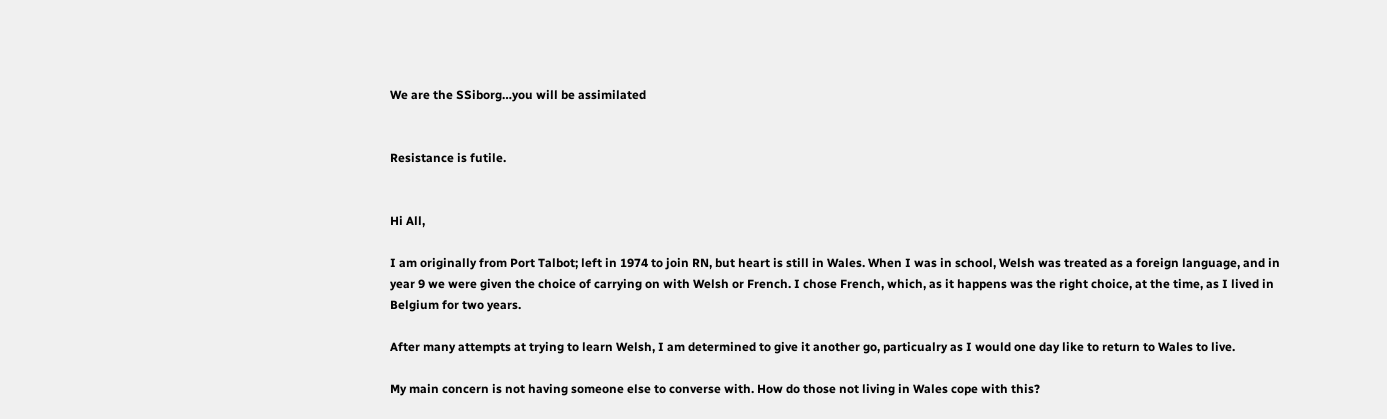We are the SSiborg…you will be assimilated


Resistance is futile.


Hi All,

I am originally from Port Talbot; left in 1974 to join RN, but heart is still in Wales. When I was in school, Welsh was treated as a foreign language, and in year 9 we were given the choice of carrying on with Welsh or French. I chose French, which, as it happens was the right choice, at the time, as I lived in Belgium for two years.

After many attempts at trying to learn Welsh, I am determined to give it another go, particualry as I would one day like to return to Wales to live.

My main concern is not having someone else to converse with. How do those not living in Wales cope with this?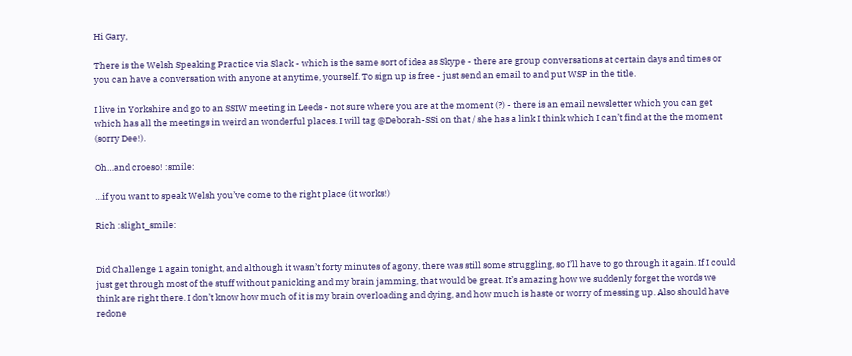Hi Gary,

There is the Welsh Speaking Practice via Slack - which is the same sort of idea as Skype - there are group conversations at certain days and times or you can have a conversation with anyone at anytime, yourself. To sign up is free - just send an email to and put WSP in the title.

I live in Yorkshire and go to an SSIW meeting in Leeds - not sure where you are at the moment (?) - there is an email newsletter which you can get which has all the meetings in weird an wonderful places. I will tag @Deborah-SSi on that / she has a link I think which I can’t find at the the moment (sorry Dee!).

Oh…and croeso! :smile:

…if you want to speak Welsh you’ve come to the right place (it works!)

Rich :slight_smile:


Did Challenge 1 again tonight, and although it wasn’t forty minutes of agony, there was still some struggling, so I’ll have to go through it again. If I could just get through most of the stuff without panicking and my brain jamming, that would be great. It’s amazing how we suddenly forget the words we think are right there. I don’t know how much of it is my brain overloading and dying, and how much is haste or worry of messing up. Also should have redone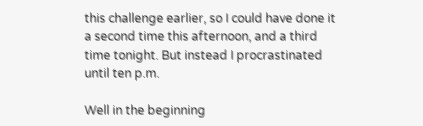this challenge earlier, so I could have done it a second time this afternoon, and a third time tonight. But instead I procrastinated until ten p.m.

Well in the beginning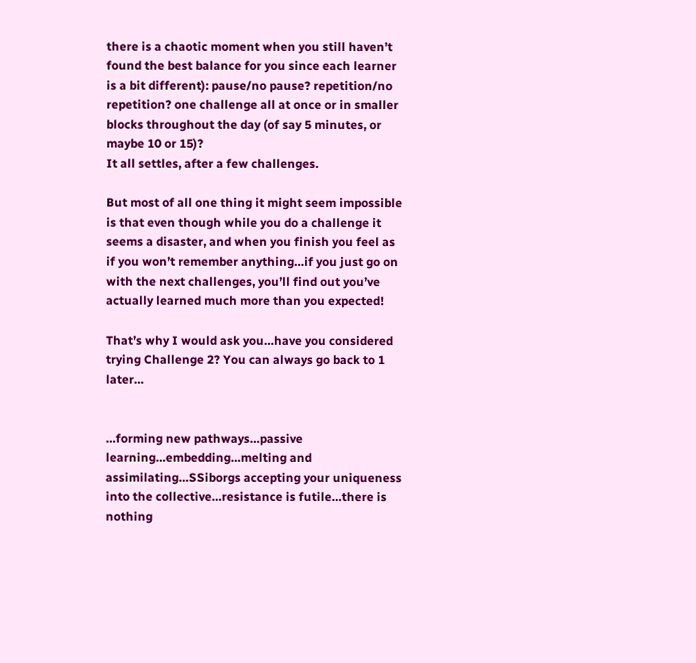there is a chaotic moment when you still haven’t found the best balance for you since each learner is a bit different): pause/no pause? repetition/no repetition? one challenge all at once or in smaller blocks throughout the day (of say 5 minutes, or maybe 10 or 15)?
It all settles, after a few challenges.

But most of all one thing it might seem impossible is that even though while you do a challenge it seems a disaster, and when you finish you feel as if you won’t remember anything…if you just go on with the next challenges, you’ll find out you’ve actually learned much more than you expected!

That’s why I would ask you…have you considered trying Challenge 2? You can always go back to 1 later…


…forming new pathways…passive learning…embedding…melting and assimilating…SSiborgs accepting your uniqueness into the collective…resistance is futile…there is nothing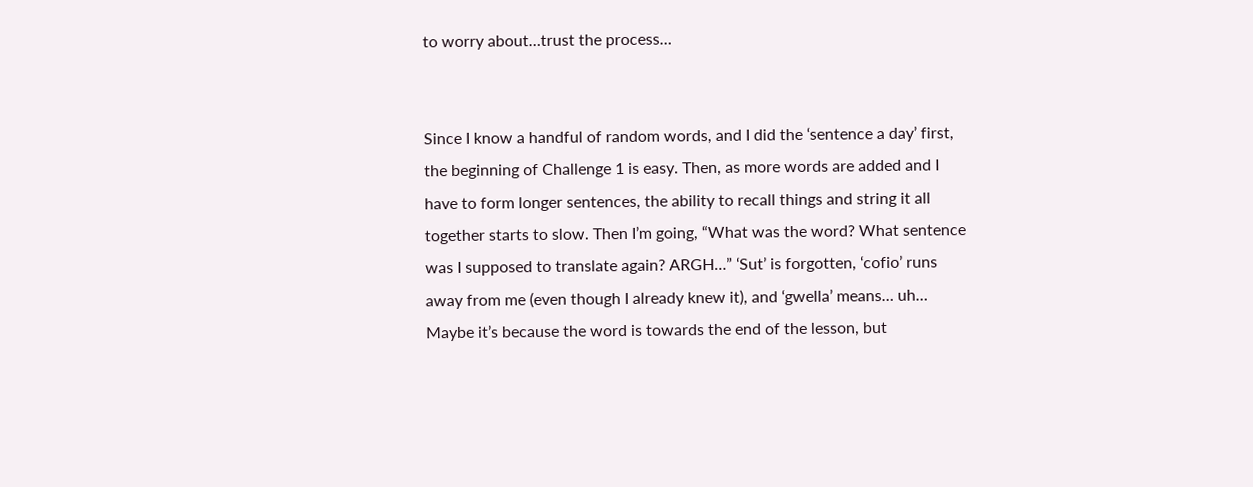to worry about…trust the process…


Since I know a handful of random words, and I did the ‘sentence a day’ first, the beginning of Challenge 1 is easy. Then, as more words are added and I have to form longer sentences, the ability to recall things and string it all together starts to slow. Then I’m going, “What was the word? What sentence was I supposed to translate again? ARGH…” ‘Sut’ is forgotten, ‘cofio’ runs away from me (even though I already knew it), and ‘gwella’ means… uh… Maybe it’s because the word is towards the end of the lesson, but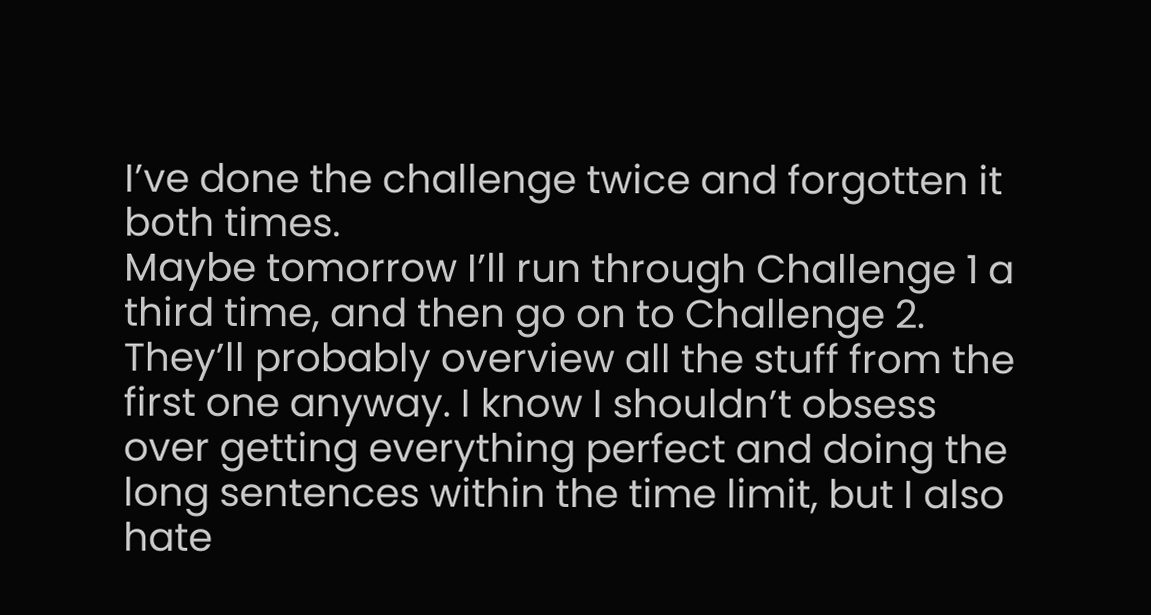I’ve done the challenge twice and forgotten it both times.
Maybe tomorrow I’ll run through Challenge 1 a third time, and then go on to Challenge 2. They’ll probably overview all the stuff from the first one anyway. I know I shouldn’t obsess over getting everything perfect and doing the long sentences within the time limit, but I also hate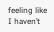feeling like I haven’t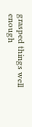grasped things well enough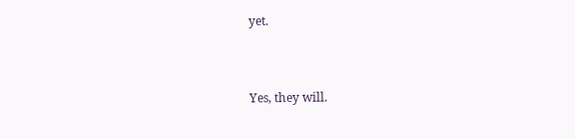yet.


Yes, they will.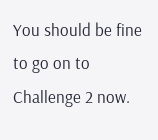You should be fine to go on to Challenge 2 now.